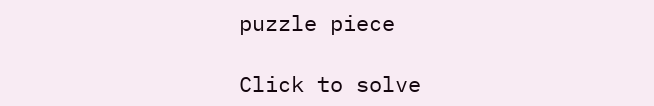puzzle piece

Click to solve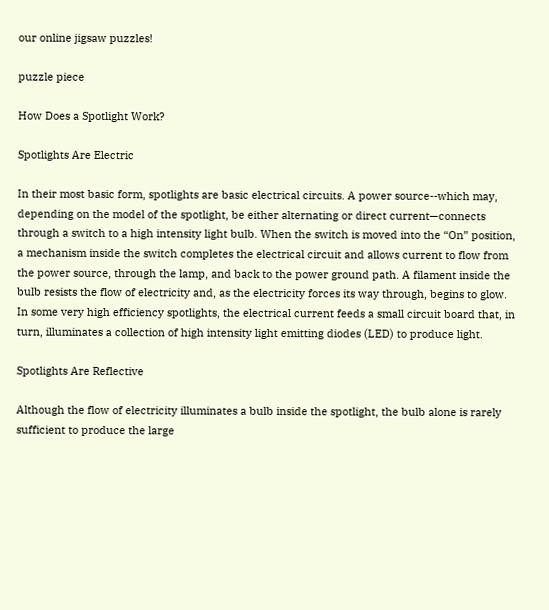our online jigsaw puzzles!

puzzle piece

How Does a Spotlight Work?

Spotlights Are Electric

In their most basic form, spotlights are basic electrical circuits. A power source--which may, depending on the model of the spotlight, be either alternating or direct current—connects through a switch to a high intensity light bulb. When the switch is moved into the “On” position, a mechanism inside the switch completes the electrical circuit and allows current to flow from the power source, through the lamp, and back to the power ground path. A filament inside the bulb resists the flow of electricity and, as the electricity forces its way through, begins to glow. In some very high efficiency spotlights, the electrical current feeds a small circuit board that, in turn, illuminates a collection of high intensity light emitting diodes (LED) to produce light.

Spotlights Are Reflective

Although the flow of electricity illuminates a bulb inside the spotlight, the bulb alone is rarely sufficient to produce the large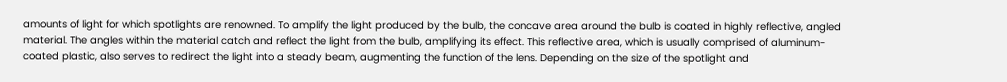amounts of light for which spotlights are renowned. To amplify the light produced by the bulb, the concave area around the bulb is coated in highly reflective, angled material. The angles within the material catch and reflect the light from the bulb, amplifying its effect. This reflective area, which is usually comprised of aluminum-coated plastic, also serves to redirect the light into a steady beam, augmenting the function of the lens. Depending on the size of the spotlight and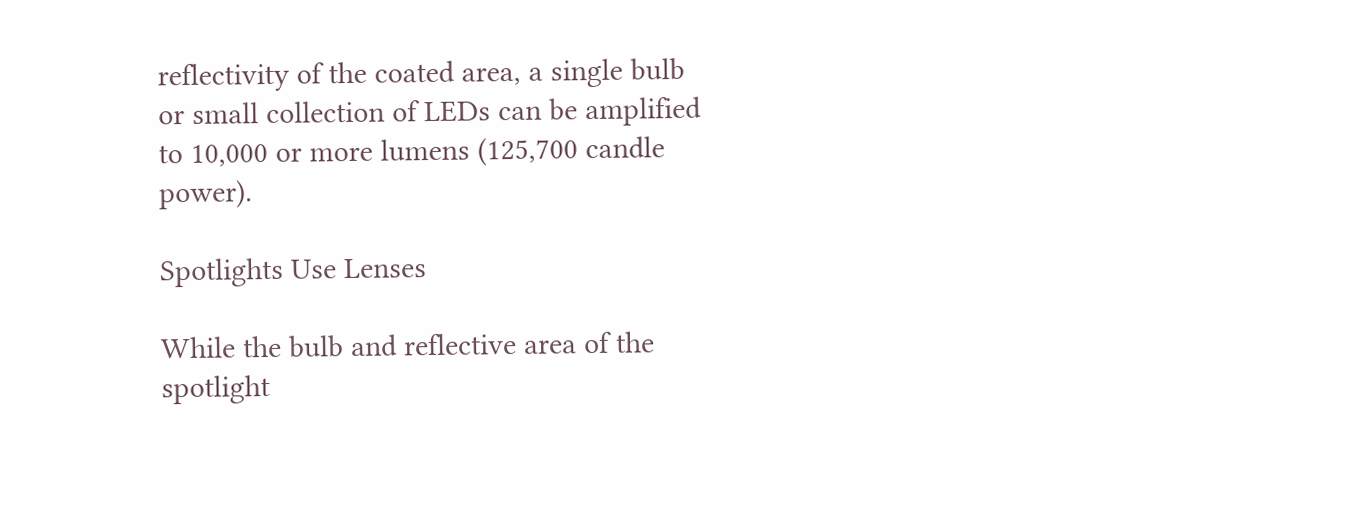reflectivity of the coated area, a single bulb or small collection of LEDs can be amplified to 10,000 or more lumens (125,700 candle power).

Spotlights Use Lenses

While the bulb and reflective area of the spotlight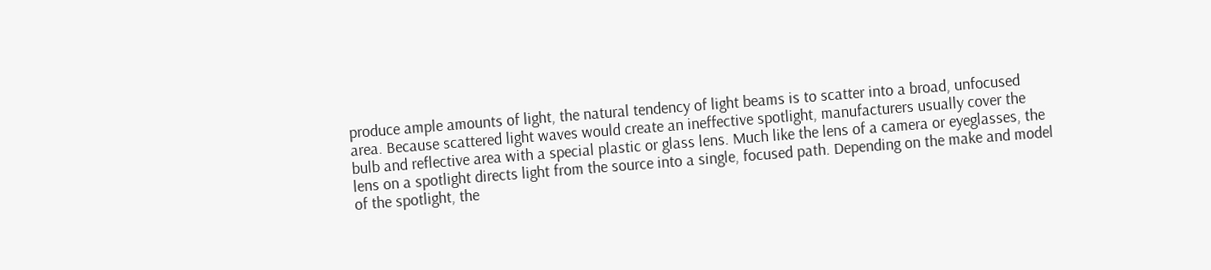produce ample amounts of light, the natural tendency of light beams is to scatter into a broad, unfocused area. Because scattered light waves would create an ineffective spotlight, manufacturers usually cover the bulb and reflective area with a special plastic or glass lens. Much like the lens of a camera or eyeglasses, the lens on a spotlight directs light from the source into a single, focused path. Depending on the make and model of the spotlight, the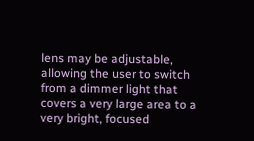lens may be adjustable, allowing the user to switch from a dimmer light that covers a very large area to a very bright, focused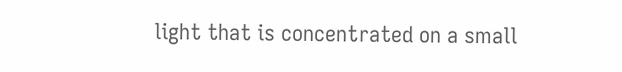light that is concentrated on a small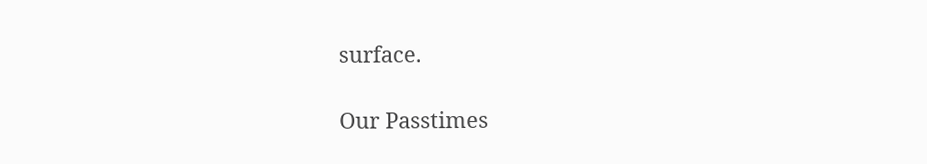surface.

Our Passtimes